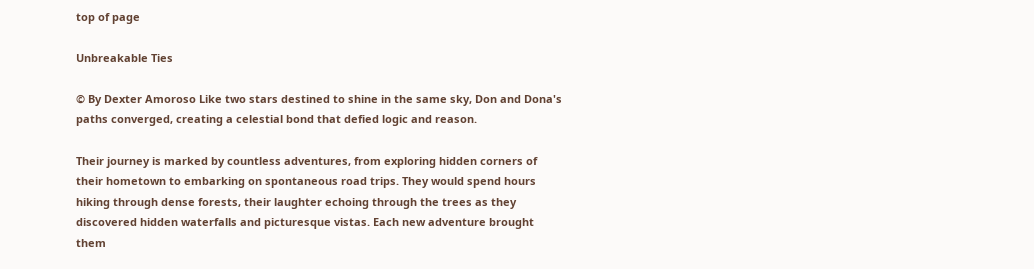top of page

Unbreakable Ties

© By Dexter Amoroso Like two stars destined to shine in the same sky, Don and Dona's paths converged, creating a celestial bond that defied logic and reason.

Their journey is marked by countless adventures, from exploring hidden corners of their hometown to embarking on spontaneous road trips. They would spend hours hiking through dense forests, their laughter echoing through the trees as they discovered hidden waterfalls and picturesque vistas. Each new adventure brought them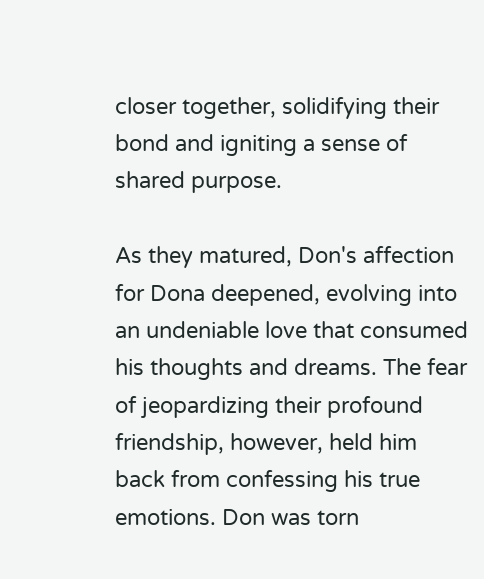closer together, solidifying their bond and igniting a sense of shared purpose.

As they matured, Don's affection for Dona deepened, evolving into an undeniable love that consumed his thoughts and dreams. The fear of jeopardizing their profound friendship, however, held him back from confessing his true emotions. Don was torn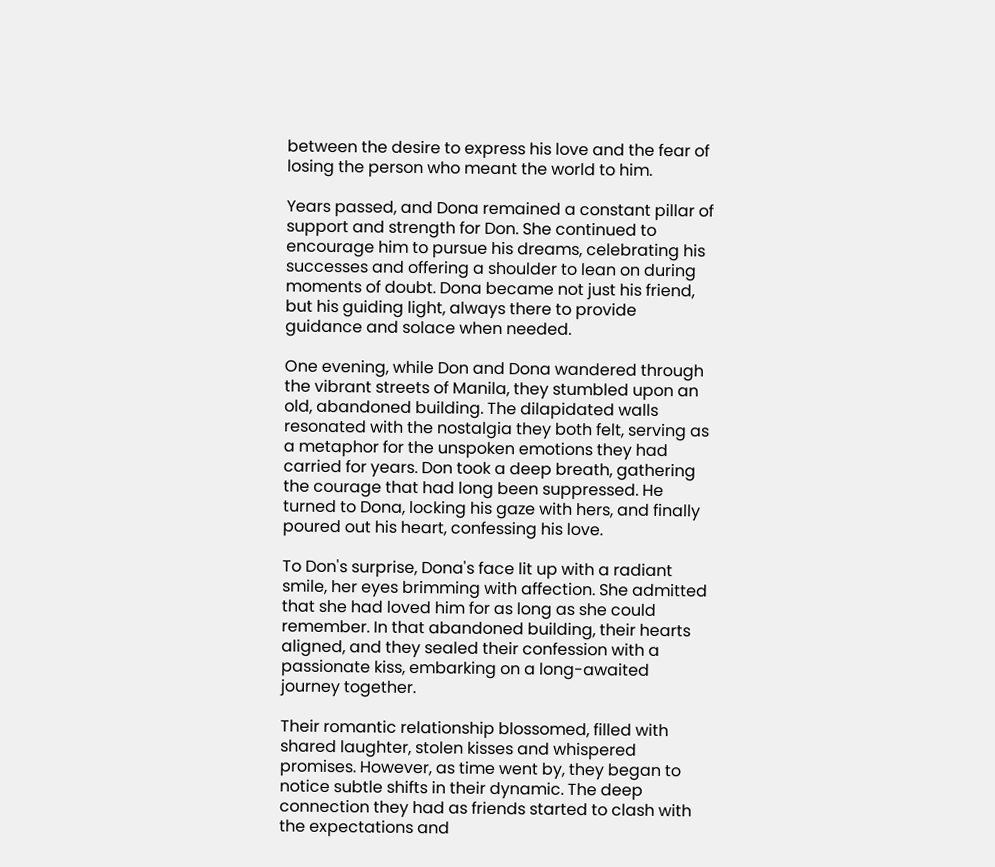between the desire to express his love and the fear of losing the person who meant the world to him.

Years passed, and Dona remained a constant pillar of support and strength for Don. She continued to encourage him to pursue his dreams, celebrating his successes and offering a shoulder to lean on during moments of doubt. Dona became not just his friend, but his guiding light, always there to provide guidance and solace when needed.

One evening, while Don and Dona wandered through the vibrant streets of Manila, they stumbled upon an old, abandoned building. The dilapidated walls resonated with the nostalgia they both felt, serving as a metaphor for the unspoken emotions they had carried for years. Don took a deep breath, gathering the courage that had long been suppressed. He turned to Dona, locking his gaze with hers, and finally poured out his heart, confessing his love.

To Don's surprise, Dona's face lit up with a radiant smile, her eyes brimming with affection. She admitted that she had loved him for as long as she could remember. In that abandoned building, their hearts aligned, and they sealed their confession with a passionate kiss, embarking on a long-awaited journey together.

Their romantic relationship blossomed, filled with shared laughter, stolen kisses and whispered promises. However, as time went by, they began to notice subtle shifts in their dynamic. The deep connection they had as friends started to clash with the expectations and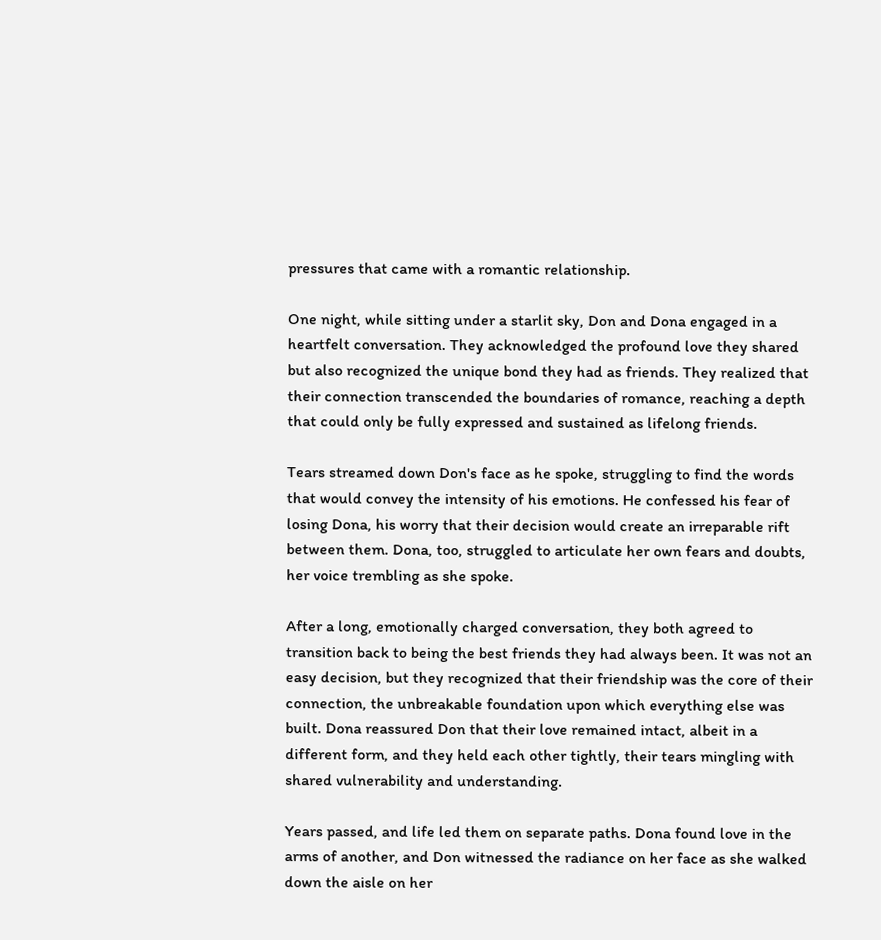pressures that came with a romantic relationship.

One night, while sitting under a starlit sky, Don and Dona engaged in a heartfelt conversation. They acknowledged the profound love they shared but also recognized the unique bond they had as friends. They realized that their connection transcended the boundaries of romance, reaching a depth that could only be fully expressed and sustained as lifelong friends.

Tears streamed down Don's face as he spoke, struggling to find the words that would convey the intensity of his emotions. He confessed his fear of losing Dona, his worry that their decision would create an irreparable rift between them. Dona, too, struggled to articulate her own fears and doubts, her voice trembling as she spoke.

After a long, emotionally charged conversation, they both agreed to transition back to being the best friends they had always been. It was not an easy decision, but they recognized that their friendship was the core of their connection, the unbreakable foundation upon which everything else was built. Dona reassured Don that their love remained intact, albeit in a different form, and they held each other tightly, their tears mingling with shared vulnerability and understanding.

Years passed, and life led them on separate paths. Dona found love in the arms of another, and Don witnessed the radiance on her face as she walked down the aisle on her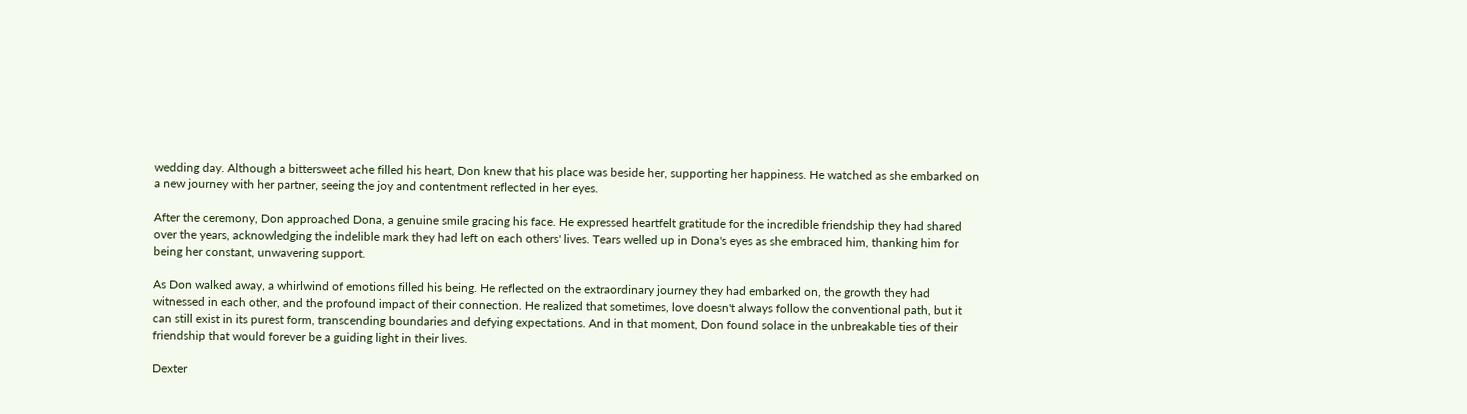wedding day. Although a bittersweet ache filled his heart, Don knew that his place was beside her, supporting her happiness. He watched as she embarked on a new journey with her partner, seeing the joy and contentment reflected in her eyes.

After the ceremony, Don approached Dona, a genuine smile gracing his face. He expressed heartfelt gratitude for the incredible friendship they had shared over the years, acknowledging the indelible mark they had left on each others' lives. Tears welled up in Dona's eyes as she embraced him, thanking him for being her constant, unwavering support.

As Don walked away, a whirlwind of emotions filled his being. He reflected on the extraordinary journey they had embarked on, the growth they had witnessed in each other, and the profound impact of their connection. He realized that sometimes, love doesn't always follow the conventional path, but it can still exist in its purest form, transcending boundaries and defying expectations. And in that moment, Don found solace in the unbreakable ties of their friendship that would forever be a guiding light in their lives.

Dexter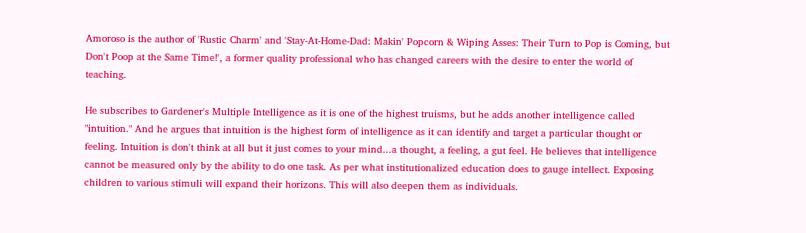Amoroso is the author of 'Rustic Charm' and 'Stay-At-Home-Dad: Makin' Popcorn & Wiping Asses: Their Turn to Pop is Coming, but Don't Poop at the Same Time!', a former quality professional who has changed careers with the desire to enter the world of teaching.

He subscribes to Gardener's Multiple Intelligence as it is one of the highest truisms, but he adds another intelligence called "intuition." And he argues that intuition is the highest form of intelligence as it can identify and target a particular thought or feeling. Intuition is don't think at all but it just comes to your mind...a thought, a feeling, a gut feel. He believes that intelligence cannot be measured only by the ability to do one task. As per what institutionalized education does to gauge intellect. Exposing children to various stimuli will expand their horizons. This will also deepen them as individuals.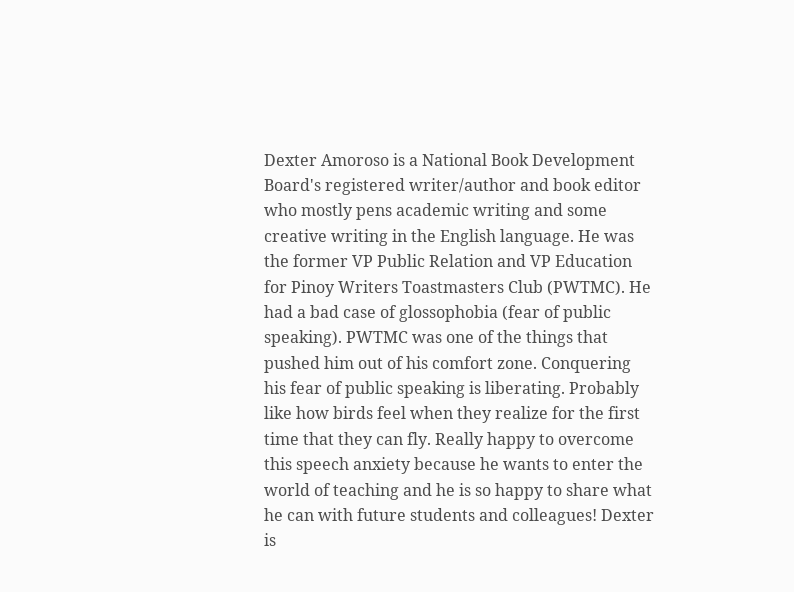Dexter Amoroso is a National Book Development Board's registered writer/author and book editor who mostly pens academic writing and some creative writing in the English language. He was the former VP Public Relation and VP Education for Pinoy Writers Toastmasters Club (PWTMC). He had a bad case of glossophobia (fear of public speaking). PWTMC was one of the things that pushed him out of his comfort zone. Conquering his fear of public speaking is liberating. Probably like how birds feel when they realize for the first time that they can fly. Really happy to overcome this speech anxiety because he wants to enter the world of teaching and he is so happy to share what he can with future students and colleagues! Dexter is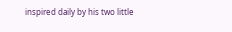inspired daily by his two little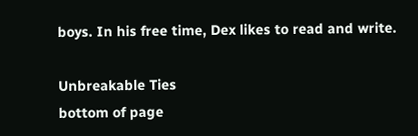boys. In his free time, Dex likes to read and write.

Unbreakable Ties
bottom of page